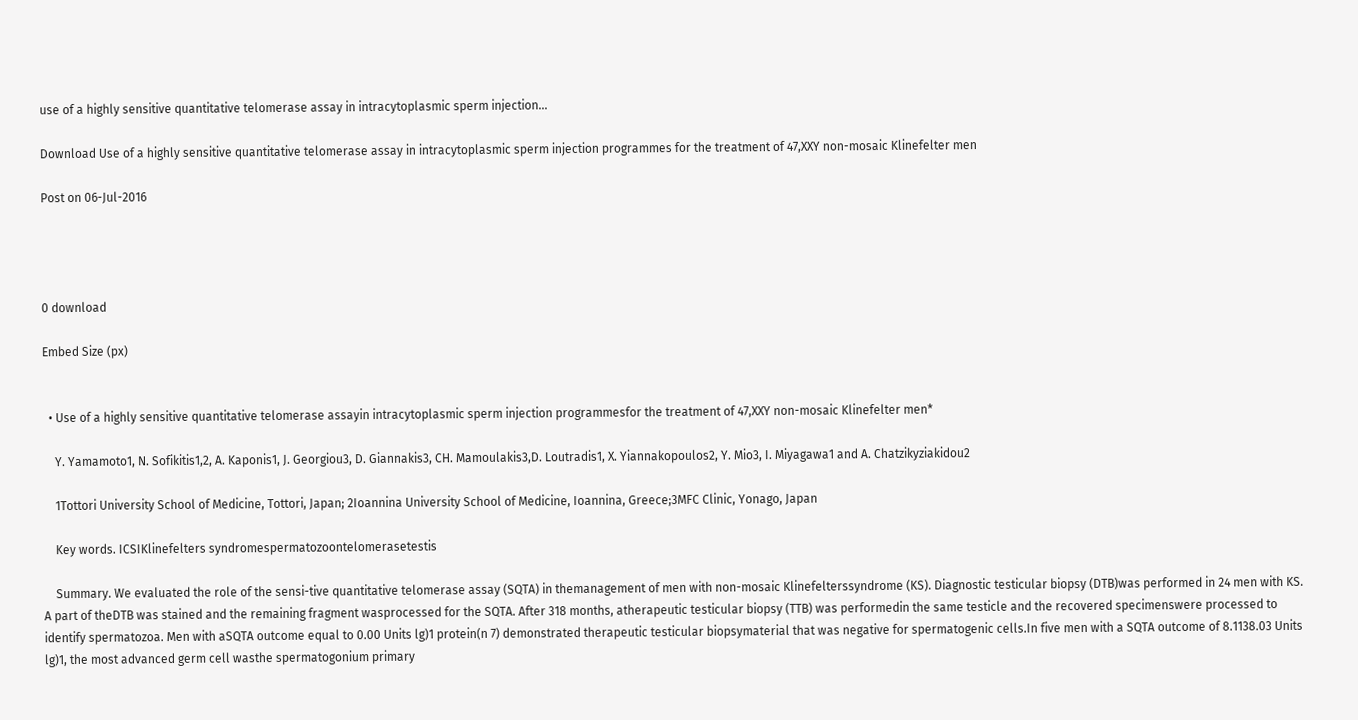use of a highly sensitive quantitative telomerase assay in intracytoplasmic sperm injection...

Download Use of a highly sensitive quantitative telomerase assay in intracytoplasmic sperm injection programmes for the treatment of 47,XXY non-mosaic Klinefelter men

Post on 06-Jul-2016




0 download

Embed Size (px)


  • Use of a highly sensitive quantitative telomerase assayin intracytoplasmic sperm injection programmesfor the treatment of 47,XXY non-mosaic Klinefelter men*

    Y. Yamamoto1, N. Sofikitis1,2, A. Kaponis1, J. Georgiou3, D. Giannakis3, CH. Mamoulakis3,D. Loutradis1, X. Yiannakopoulos2, Y. Mio3, I. Miyagawa1 and A. Chatzikyziakidou2

    1Tottori University School of Medicine, Tottori, Japan; 2Ioannina University School of Medicine, Ioannina, Greece;3MFC Clinic, Yonago, Japan

    Key words. ICSIKlinefelters syndromespermatozoontelomerasetestis

    Summary. We evaluated the role of the sensi-tive quantitative telomerase assay (SQTA) in themanagement of men with non-mosaic Klinefelterssyndrome (KS). Diagnostic testicular biopsy (DTB)was performed in 24 men with KS. A part of theDTB was stained and the remaining fragment wasprocessed for the SQTA. After 318 months, atherapeutic testicular biopsy (TTB) was performedin the same testicle and the recovered specimenswere processed to identify spermatozoa. Men with aSQTA outcome equal to 0.00 Units lg)1 protein(n 7) demonstrated therapeutic testicular biopsymaterial that was negative for spermatogenic cells.In five men with a SQTA outcome of 8.1138.03 Units lg)1, the most advanced germ cell wasthe spermatogonium primary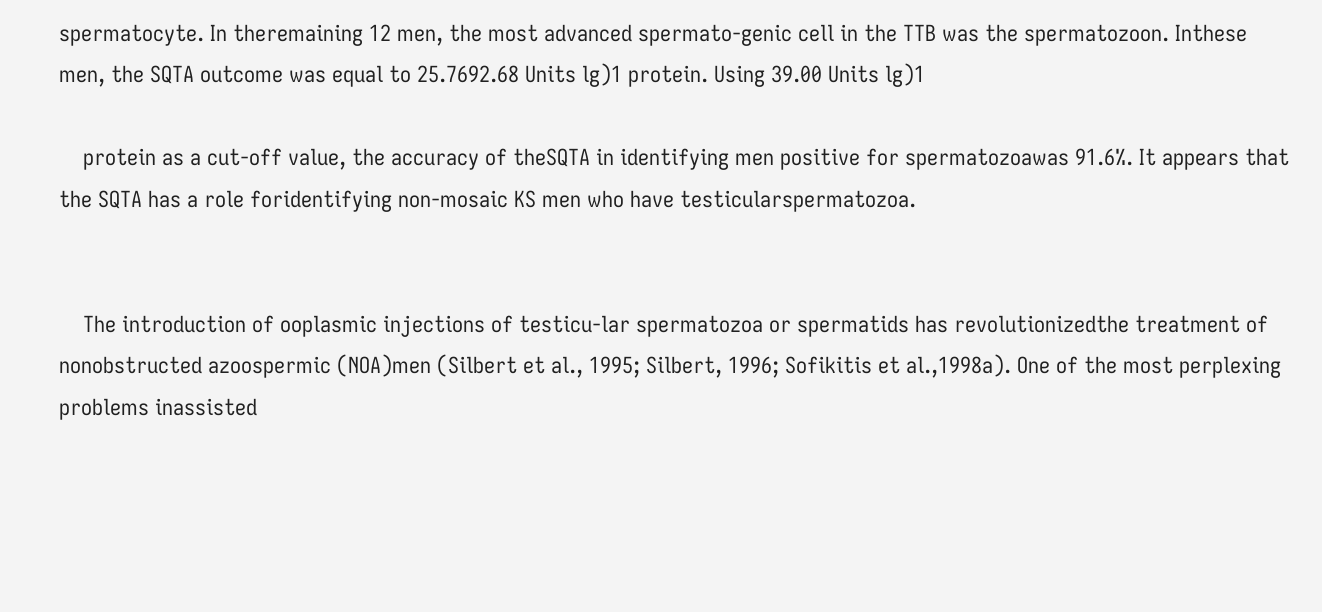spermatocyte. In theremaining 12 men, the most advanced spermato-genic cell in the TTB was the spermatozoon. Inthese men, the SQTA outcome was equal to 25.7692.68 Units lg)1 protein. Using 39.00 Units lg)1

    protein as a cut-off value, the accuracy of theSQTA in identifying men positive for spermatozoawas 91.6%. It appears that the SQTA has a role foridentifying non-mosaic KS men who have testicularspermatozoa.


    The introduction of ooplasmic injections of testicu-lar spermatozoa or spermatids has revolutionizedthe treatment of nonobstructed azoospermic (NOA)men (Silbert et al., 1995; Silbert, 1996; Sofikitis et al.,1998a). One of the most perplexing problems inassisted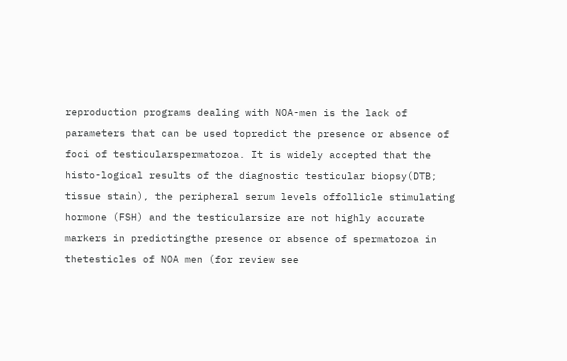reproduction programs dealing with NOA-men is the lack of parameters that can be used topredict the presence or absence of foci of testicularspermatozoa. It is widely accepted that the histo-logical results of the diagnostic testicular biopsy(DTB; tissue stain), the peripheral serum levels offollicle stimulating hormone (FSH) and the testicularsize are not highly accurate markers in predictingthe presence or absence of spermatozoa in thetesticles of NOA men (for review see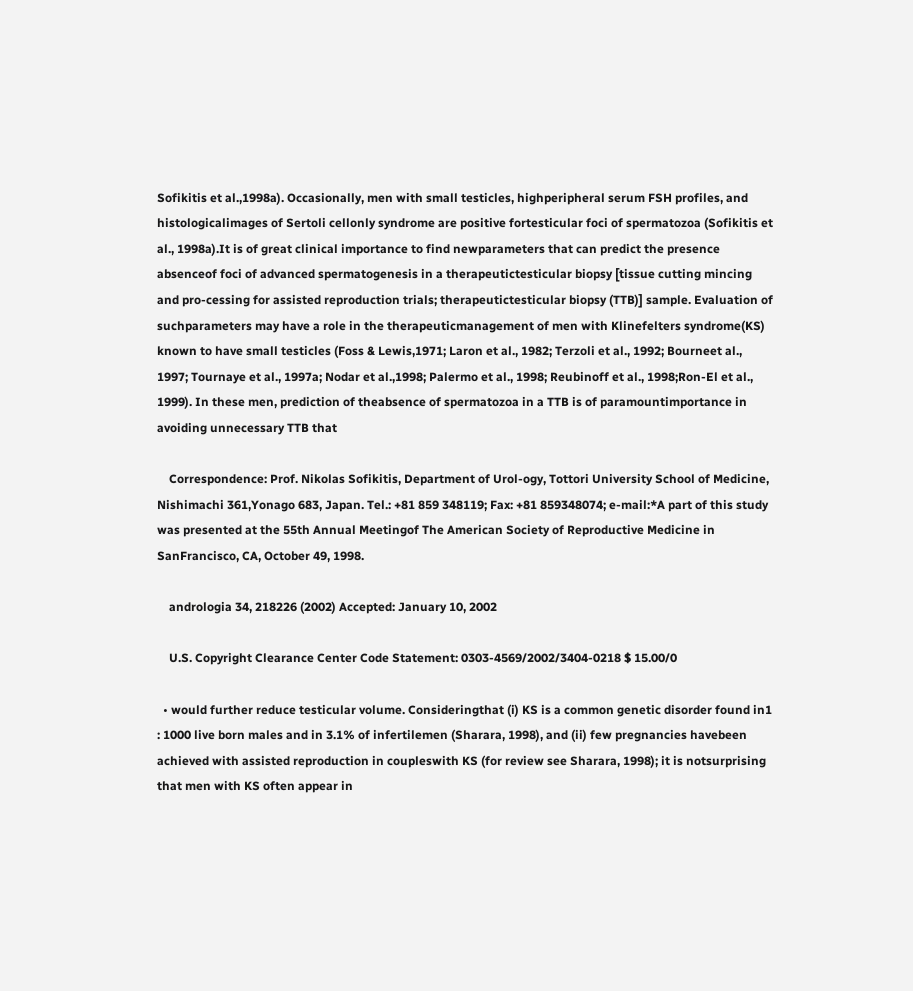Sofikitis et al.,1998a). Occasionally, men with small testicles, highperipheral serum FSH profiles, and histologicalimages of Sertoli cellonly syndrome are positive fortesticular foci of spermatozoa (Sofikitis et al., 1998a).It is of great clinical importance to find newparameters that can predict the presence absenceof foci of advanced spermatogenesis in a therapeutictesticular biopsy [tissue cutting mincing and pro-cessing for assisted reproduction trials; therapeutictesticular biopsy (TTB)] sample. Evaluation of suchparameters may have a role in the therapeuticmanagement of men with Klinefelters syndrome(KS) known to have small testicles (Foss & Lewis,1971; Laron et al., 1982; Terzoli et al., 1992; Bourneet al., 1997; Tournaye et al., 1997a; Nodar et al.,1998; Palermo et al., 1998; Reubinoff et al., 1998;Ron-El et al., 1999). In these men, prediction of theabsence of spermatozoa in a TTB is of paramountimportance in avoiding unnecessary TTB that

    Correspondence: Prof. Nikolas Sofikitis, Department of Urol-ogy, Tottori University School of Medicine, Nishimachi 361,Yonago 683, Japan. Tel.: +81 859 348119; Fax: +81 859348074; e-mail:*A part of this study was presented at the 55th Annual Meetingof The American Society of Reproductive Medicine in SanFrancisco, CA, October 49, 1998.

    andrologia 34, 218226 (2002) Accepted: January 10, 2002

    U.S. Copyright Clearance Center Code Statement: 0303-4569/2002/3404-0218 $ 15.00/0

  • would further reduce testicular volume. Consideringthat (i) KS is a common genetic disorder found in1 : 1000 live born males and in 3.1% of infertilemen (Sharara, 1998), and (ii) few pregnancies havebeen achieved with assisted reproduction in coupleswith KS (for review see Sharara, 1998); it is notsurprising that men with KS often appear in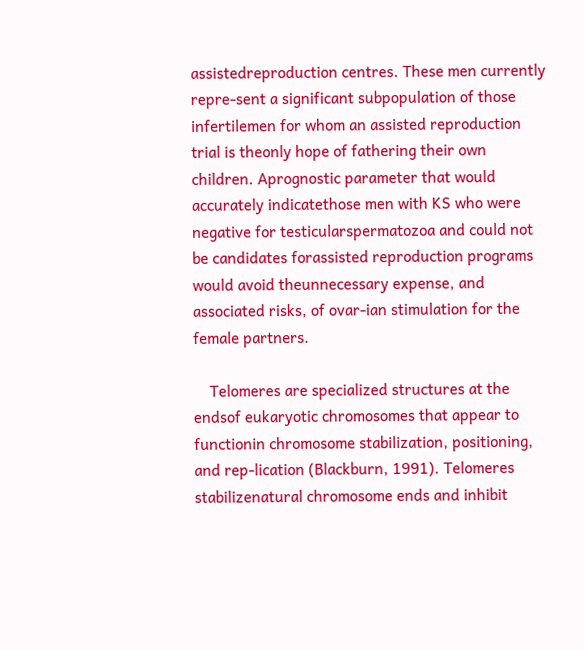assistedreproduction centres. These men currently repre-sent a significant subpopulation of those infertilemen for whom an assisted reproduction trial is theonly hope of fathering their own children. Aprognostic parameter that would accurately indicatethose men with KS who were negative for testicularspermatozoa and could not be candidates forassisted reproduction programs would avoid theunnecessary expense, and associated risks, of ovar-ian stimulation for the female partners.

    Telomeres are specialized structures at the endsof eukaryotic chromosomes that appear to functionin chromosome stabilization, positioning, and rep-lication (Blackburn, 1991). Telomeres stabilizenatural chromosome ends and inhibit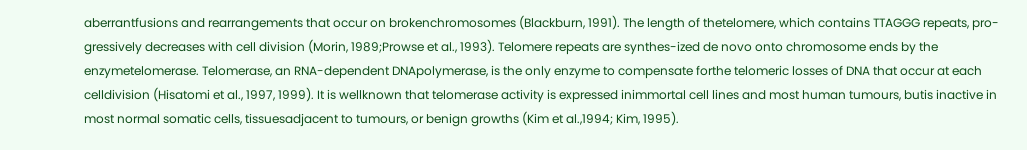aberrantfusions and rearrangements that occur on brokenchromosomes (Blackburn, 1991). The length of thetelomere, which contains TTAGGG repeats, pro-gressively decreases with cell division (Morin, 1989;Prowse et al., 1993). Telomere repeats are synthes-ized de novo onto chromosome ends by the enzymetelomerase. Telomerase, an RNA-dependent DNApolymerase, is the only enzyme to compensate forthe telomeric losses of DNA that occur at each celldivision (Hisatomi et al., 1997, 1999). It is wellknown that telomerase activity is expressed inimmortal cell lines and most human tumours, butis inactive in most normal somatic cells, tissuesadjacent to tumours, or benign growths (Kim et al.,1994; Kim, 1995).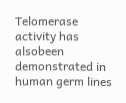Telomerase activity has alsobeen demonstrated in human germ lines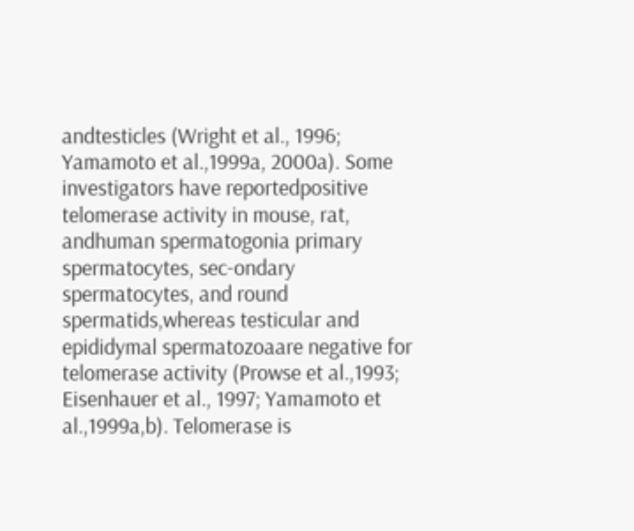andtesticles (Wright et al., 1996; Yamamoto et al.,1999a, 2000a). Some investigators have reportedpositive telomerase activity in mouse, rat, andhuman spermatogonia primary spermatocytes, sec-ondary spermatocytes, and round spermatids,whereas testicular and epididymal spermatozoaare negative for telomerase activity (Prowse et al.,1993; Eisenhauer et al., 1997; Yamamoto et al.,1999a,b). Telomerase is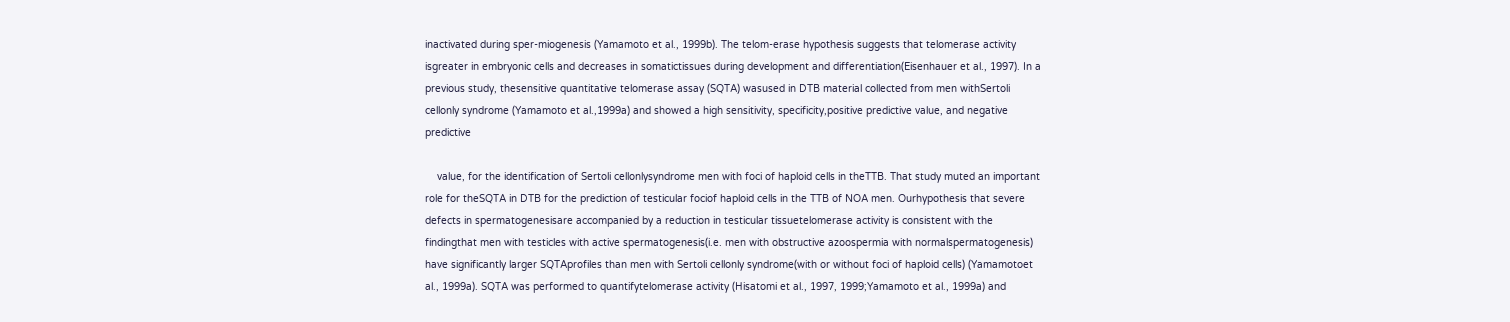inactivated during sper-miogenesis (Yamamoto et al., 1999b). The telom-erase hypothesis suggests that telomerase activity isgreater in embryonic cells and decreases in somatictissues during development and differentiation(Eisenhauer et al., 1997). In a previous study, thesensitive quantitative telomerase assay (SQTA) wasused in DTB material collected from men withSertoli cellonly syndrome (Yamamoto et al.,1999a) and showed a high sensitivity, specificity,positive predictive value, and negative predictive

    value, for the identification of Sertoli cellonlysyndrome men with foci of haploid cells in theTTB. That study muted an important role for theSQTA in DTB for the prediction of testicular fociof haploid cells in the TTB of NOA men. Ourhypothesis that severe defects in spermatogenesisare accompanied by a reduction in testicular tissuetelomerase activity is consistent with the findingthat men with testicles with active spermatogenesis(i.e. men with obstructive azoospermia with normalspermatogenesis) have significantly larger SQTAprofiles than men with Sertoli cellonly syndrome(with or without foci of haploid cells) (Yamamotoet al., 1999a). SQTA was performed to quantifytelomerase activity (Hisatomi et al., 1997, 1999;Yamamoto et al., 1999a) and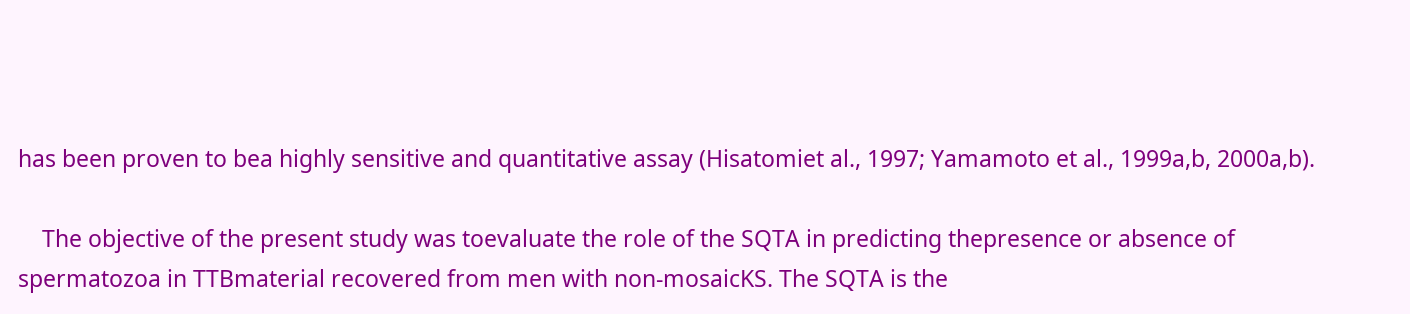has been proven to bea highly sensitive and quantitative assay (Hisatomiet al., 1997; Yamamoto et al., 1999a,b, 2000a,b).

    The objective of the present study was toevaluate the role of the SQTA in predicting thepresence or absence of spermatozoa in TTBmaterial recovered from men with non-mosaicKS. The SQTA is the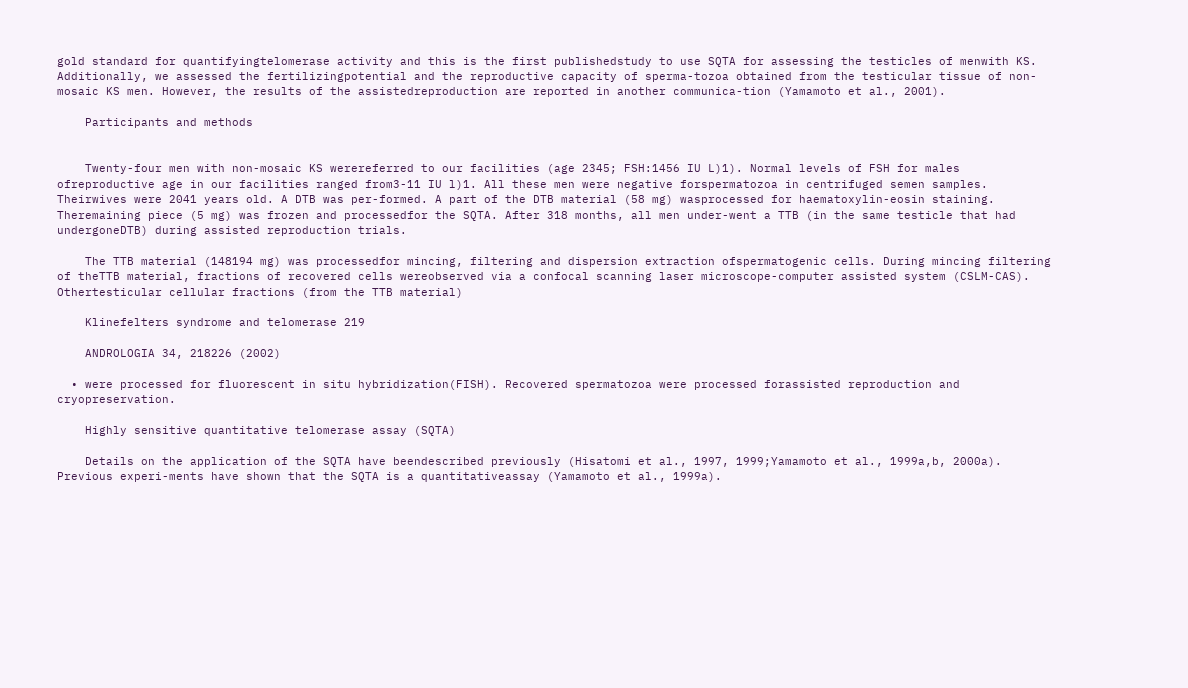gold standard for quantifyingtelomerase activity and this is the first publishedstudy to use SQTA for assessing the testicles of menwith KS. Additionally, we assessed the fertilizingpotential and the reproductive capacity of sperma-tozoa obtained from the testicular tissue of non-mosaic KS men. However, the results of the assistedreproduction are reported in another communica-tion (Yamamoto et al., 2001).

    Participants and methods


    Twenty-four men with non-mosaic KS werereferred to our facilities (age 2345; FSH:1456 IU L)1). Normal levels of FSH for males ofreproductive age in our facilities ranged from3-11 IU l)1. All these men were negative forspermatozoa in centrifuged semen samples. Theirwives were 2041 years old. A DTB was per-formed. A part of the DTB material (58 mg) wasprocessed for haematoxylin-eosin staining. Theremaining piece (5 mg) was frozen and processedfor the SQTA. After 318 months, all men under-went a TTB (in the same testicle that had undergoneDTB) during assisted reproduction trials.

    The TTB material (148194 mg) was processedfor mincing, filtering and dispersion extraction ofspermatogenic cells. During mincing filtering of theTTB material, fractions of recovered cells wereobserved via a confocal scanning laser microscope-computer assisted system (CSLM-CAS). Othertesticular cellular fractions (from the TTB material)

    Klinefelters syndrome and telomerase 219

    ANDROLOGIA 34, 218226 (2002)

  • were processed for fluorescent in situ hybridization(FISH). Recovered spermatozoa were processed forassisted reproduction and cryopreservation.

    Highly sensitive quantitative telomerase assay (SQTA)

    Details on the application of the SQTA have beendescribed previously (Hisatomi et al., 1997, 1999;Yamamoto et al., 1999a,b, 2000a). Previous experi-ments have shown that the SQTA is a quantitativeassay (Yamamoto et al., 1999a).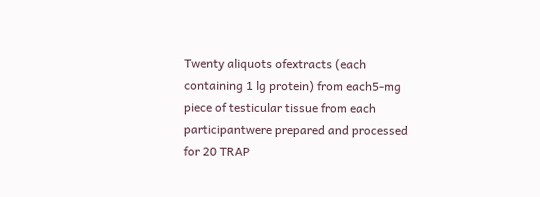Twenty aliquots ofextracts (each containing 1 lg protein) from each5-mg piece of testicular tissue from each participantwere prepared and processed for 20 TRAP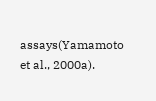assays(Yamamoto et al., 2000a).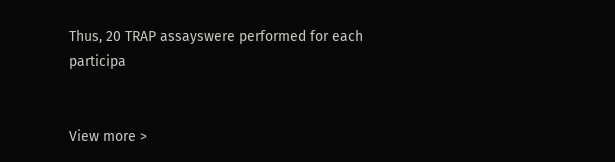Thus, 20 TRAP assayswere performed for each participa


View more >